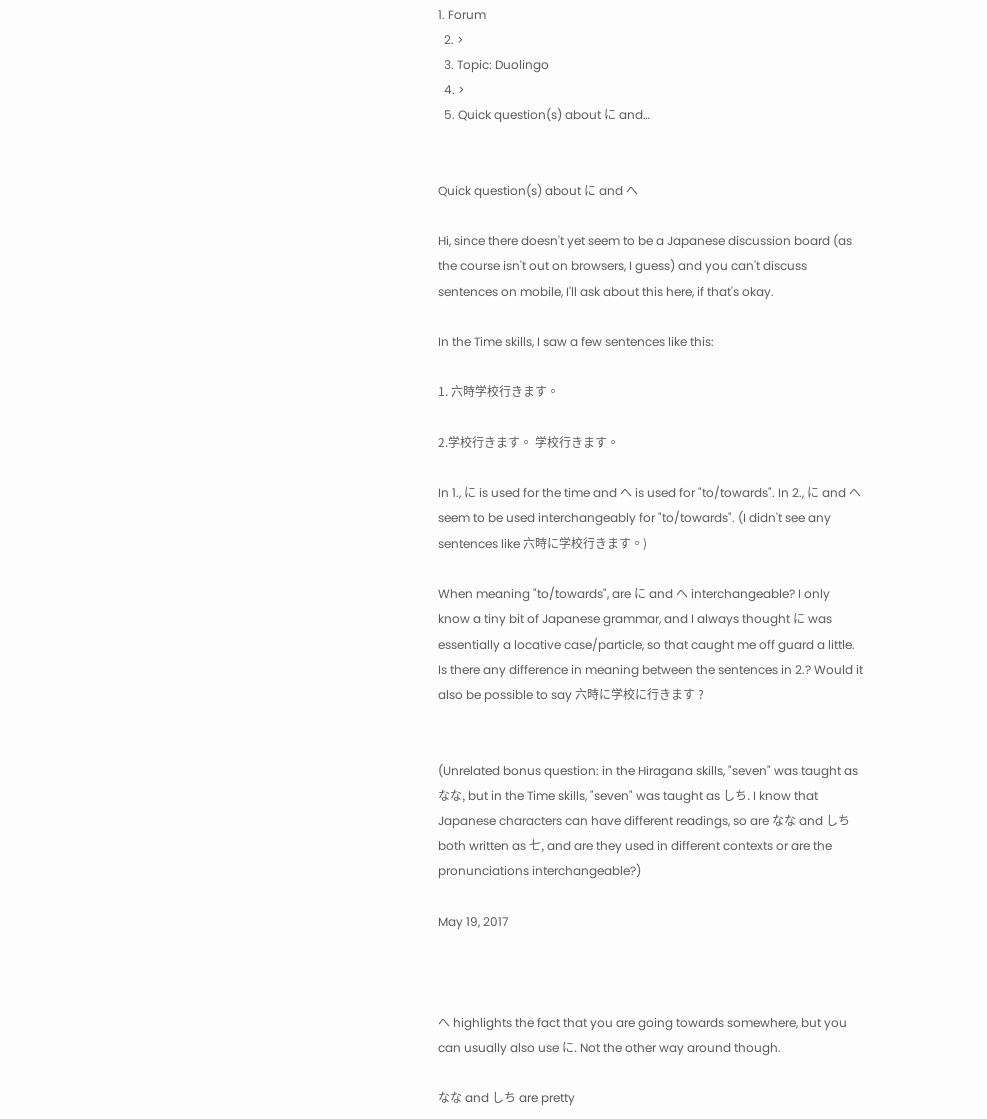1. Forum
  2. >
  3. Topic: Duolingo
  4. >
  5. Quick question(s) about に and…


Quick question(s) about に and へ

Hi, since there doesn't yet seem to be a Japanese discussion board (as the course isn't out on browsers, I guess) and you can't discuss sentences on mobile, I'll ask about this here, if that's okay.

In the Time skills, I saw a few sentences like this:

1. 六時学校行きます。

2.学校行きます。 学校行きます。

In 1., に is used for the time and へ is used for "to/towards". In 2., に and へ seem to be used interchangeably for "to/towards". (I didn't see any sentences like 六時に学校行きます。)

When meaning "to/towards", are に and へ interchangeable? I only know a tiny bit of Japanese grammar, and I always thought に was essentially a locative case/particle, so that caught me off guard a little. Is there any difference in meaning between the sentences in 2.? Would it also be possible to say 六時に学校に行きます ?


(Unrelated bonus question: in the Hiragana skills, "seven" was taught as なな, but in the Time skills, "seven" was taught as しち. I know that Japanese characters can have different readings, so are なな and しち both written as 七, and are they used in different contexts or are the pronunciations interchangeable?)

May 19, 2017



へ highlights the fact that you are going towards somewhere, but you can usually also use に. Not the other way around though.

なな and しち are pretty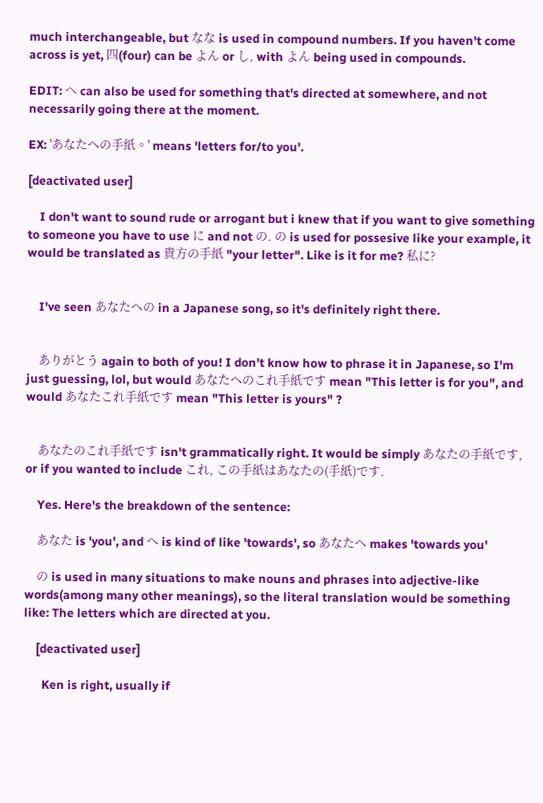much interchangeable, but なな is used in compound numbers. If you haven't come across is yet, 四(four) can be よん or し, with よん being used in compounds.

EDIT: へ can also be used for something that's directed at somewhere, and not necessarily going there at the moment.

EX: 'あなたへの手紙。' means 'letters for/to you'.

[deactivated user]

    I don't want to sound rude or arrogant but i knew that if you want to give something to someone you have to use に and not の. の is used for possesive like your example, it would be translated as 貴方の手紙 "your letter". Like is it for me? 私に?


    I've seen あなたへの in a Japanese song, so it's definitely right there.


    ありがとう again to both of you! I don't know how to phrase it in Japanese, so I'm just guessing, lol, but would あなたへのこれ手紙です mean "This letter is for you", and would あなたこれ手紙です mean "This letter is yours" ?


    あなたのこれ手紙です isn't grammatically right. It would be simply あなたの手紙です, or if you wanted to include これ, この手紙はあなたの(手紙)です.

    Yes. Here's the breakdown of the sentence:

    あなた is 'you', and へ is kind of like 'towards', so あなたへ makes 'towards you'

    の is used in many situations to make nouns and phrases into adjective-like words(among many other meanings), so the literal translation would be something like: The letters which are directed at you.

    [deactivated user]

      Ken is right, usually if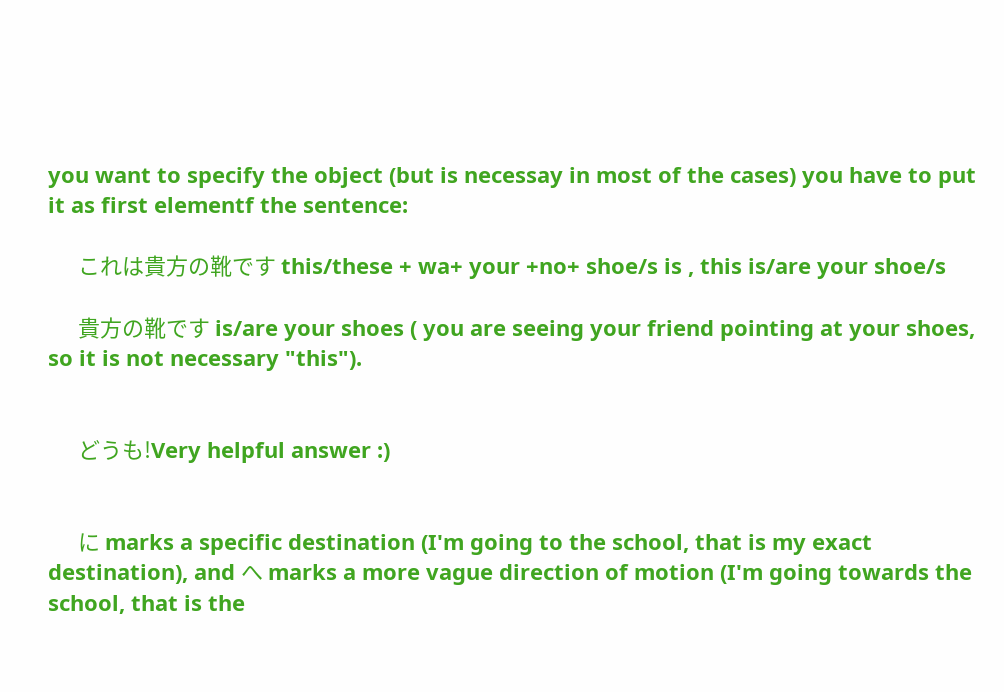you want to specify the object (but is necessay in most of the cases) you have to put it as first elementf the sentence:

      これは貴方の靴です this/these + wa+ your +no+ shoe/s is , this is/are your shoe/s

      貴方の靴です is/are your shoes ( you are seeing your friend pointing at your shoes, so it is not necessary "this").


      どうも!Very helpful answer :)


      に marks a specific destination (I'm going to the school, that is my exact destination), and へ marks a more vague direction of motion (I'm going towards the school, that is the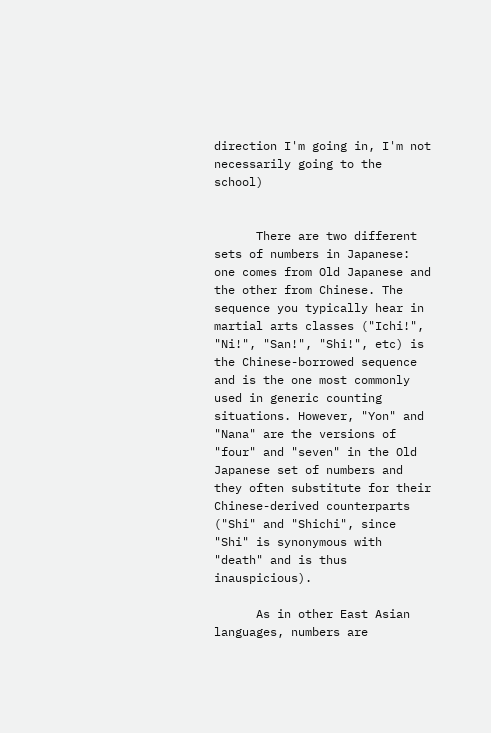direction I'm going in, I'm not necessarily going to the school)


      There are two different sets of numbers in Japanese: one comes from Old Japanese and the other from Chinese. The sequence you typically hear in martial arts classes ("Ichi!", "Ni!", "San!", "Shi!", etc) is the Chinese-borrowed sequence and is the one most commonly used in generic counting situations. However, "Yon" and "Nana" are the versions of "four" and "seven" in the Old Japanese set of numbers and they often substitute for their Chinese-derived counterparts ("Shi" and "Shichi", since "Shi" is synonymous with "death" and is thus inauspicious).

      As in other East Asian languages, numbers are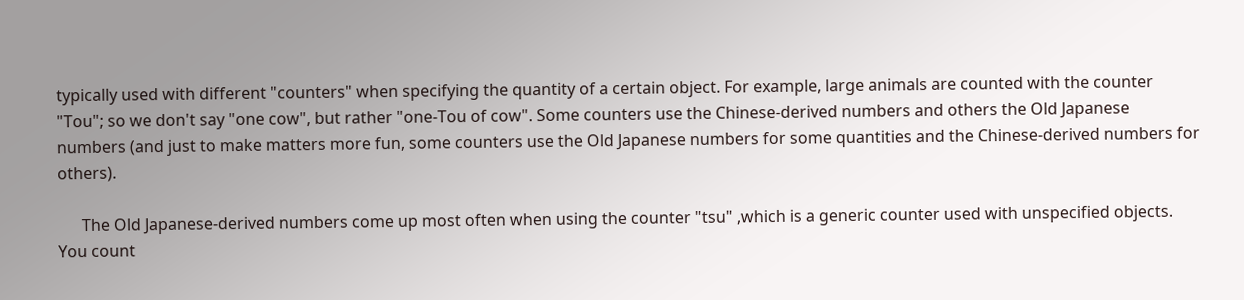typically used with different "counters" when specifying the quantity of a certain object. For example, large animals are counted with the counter "Tou"; so we don't say "one cow", but rather "one-Tou of cow". Some counters use the Chinese-derived numbers and others the Old Japanese numbers (and just to make matters more fun, some counters use the Old Japanese numbers for some quantities and the Chinese-derived numbers for others).

      The Old Japanese-derived numbers come up most often when using the counter "tsu" ,which is a generic counter used with unspecified objects. You count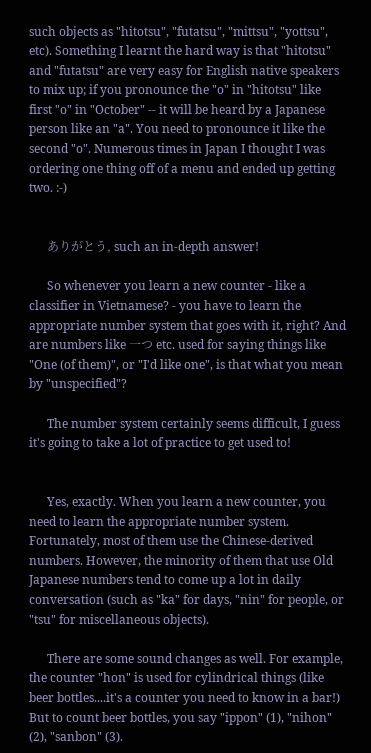such objects as "hitotsu", "futatsu", "mittsu", "yottsu", etc). Something I learnt the hard way is that "hitotsu" and "futatsu" are very easy for English native speakers to mix up; if you pronounce the "o" in "hitotsu" like first "o" in "October" -- it will be heard by a Japanese person like an "a". You need to pronounce it like the second "o". Numerous times in Japan I thought I was ordering one thing off of a menu and ended up getting two. :-)


      ありがとう, such an in-depth answer!

      So whenever you learn a new counter - like a classifier in Vietnamese? - you have to learn the appropriate number system that goes with it, right? And are numbers like 一つ etc. used for saying things like "One (of them)", or "I'd like one", is that what you mean by "unspecified"?

      The number system certainly seems difficult, I guess it's going to take a lot of practice to get used to!


      Yes, exactly. When you learn a new counter, you need to learn the appropriate number system. Fortunately, most of them use the Chinese-derived numbers. However, the minority of them that use Old Japanese numbers tend to come up a lot in daily conversation (such as "ka" for days, "nin" for people, or "tsu" for miscellaneous objects).

      There are some sound changes as well. For example, the counter "hon" is used for cylindrical things (like beer bottles....it's a counter you need to know in a bar!) But to count beer bottles, you say "ippon" (1), "nihon" (2), "sanbon" (3).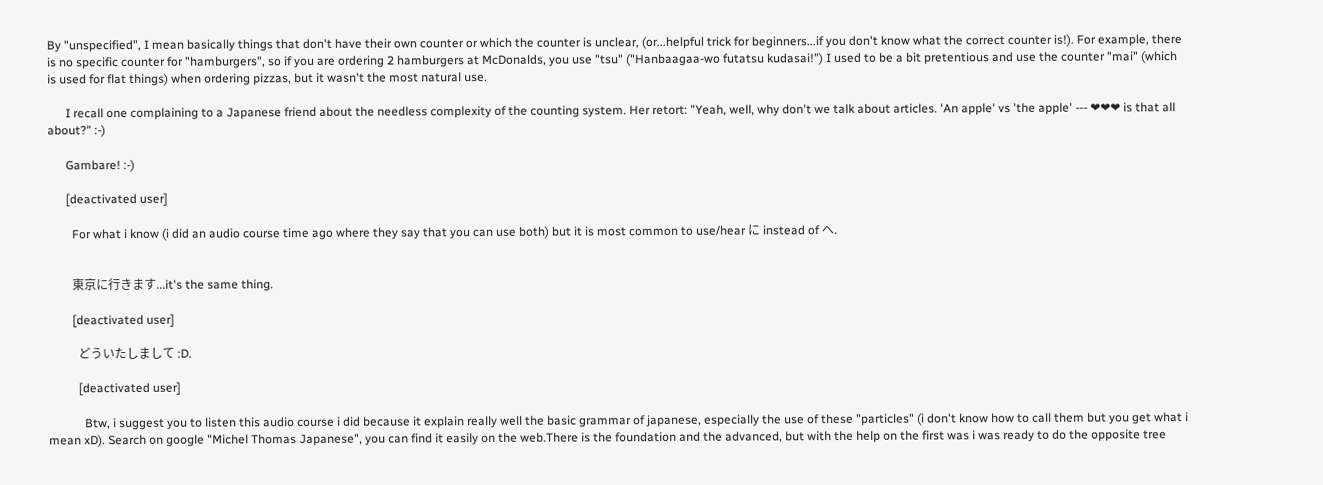By "unspecified", I mean basically things that don't have their own counter or which the counter is unclear, (or...helpful trick for beginners...if you don't know what the correct counter is!). For example, there is no specific counter for "hamburgers", so if you are ordering 2 hamburgers at McDonalds, you use "tsu" ("Hanbaagaa-wo futatsu kudasai!") I used to be a bit pretentious and use the counter "mai" (which is used for flat things) when ordering pizzas, but it wasn't the most natural use.

      I recall one complaining to a Japanese friend about the needless complexity of the counting system. Her retort: "Yeah, well, why don't we talk about articles. 'An apple' vs 'the apple' --- ❤❤❤ is that all about?" :-)

      Gambare! :-)

      [deactivated user]

        For what i know (i did an audio course time ago where they say that you can use both) but it is most common to use/hear に instead of へ.


        東京に行きます...it's the same thing.

        [deactivated user]

          どういたしまして :D.

          [deactivated user]

            Btw, i suggest you to listen this audio course i did because it explain really well the basic grammar of japanese, especially the use of these "particles" (i don't know how to call them but you get what i mean xD). Search on google "Michel Thomas Japanese", you can find it easily on the web.There is the foundation and the advanced, but with the help on the first was i was ready to do the opposite tree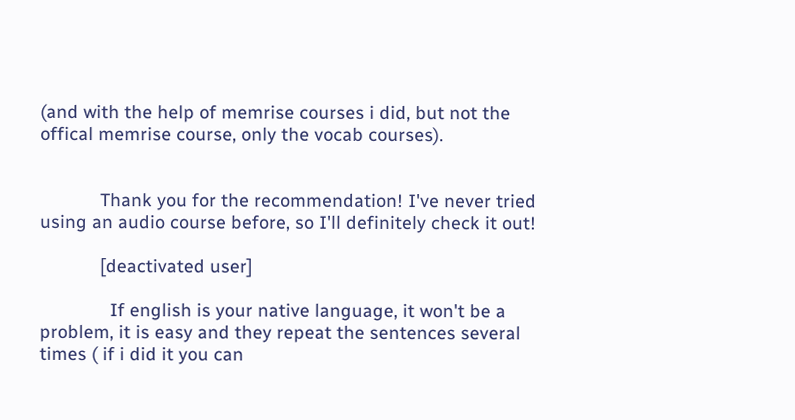(and with the help of memrise courses i did, but not the offical memrise course, only the vocab courses).


            Thank you for the recommendation! I've never tried using an audio course before, so I'll definitely check it out!

            [deactivated user]

              If english is your native language, it won't be a problem, it is easy and they repeat the sentences several times ( if i did it you can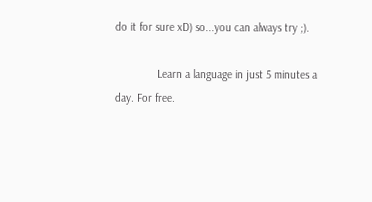do it for sure xD) so...you can always try ;).

              Learn a language in just 5 minutes a day. For free.